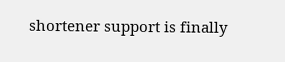shortener support is finally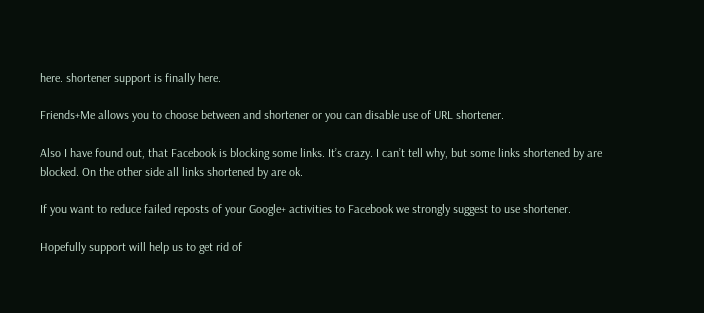here. shortener support is finally here.

Friends+Me allows you to choose between and shortener or you can disable use of URL shortener.

Also I have found out, that Facebook is blocking some links. It’s crazy. I can’t tell why, but some links shortened by are blocked. On the other side all links shortened by are ok.

If you want to reduce failed reposts of your Google+ activities to Facebook we strongly suggest to use shortener.

Hopefully support will help us to get rid of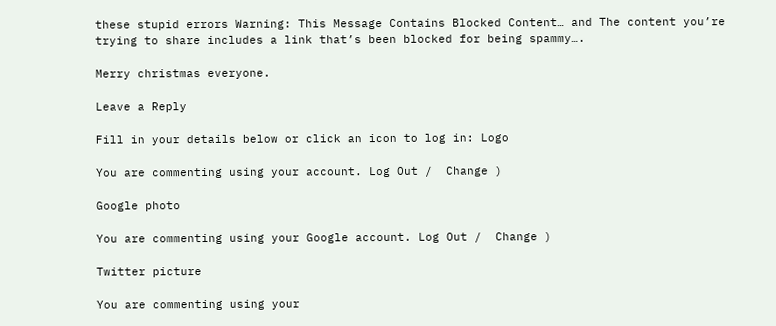these stupid errors Warning: This Message Contains Blocked Content… and The content you’re trying to share includes a link that’s been blocked for being spammy….

Merry christmas everyone.

Leave a Reply

Fill in your details below or click an icon to log in: Logo

You are commenting using your account. Log Out /  Change )

Google photo

You are commenting using your Google account. Log Out /  Change )

Twitter picture

You are commenting using your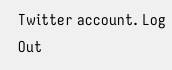Twitter account. Log Out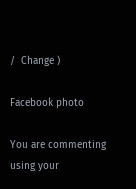/  Change )

Facebook photo

You are commenting using your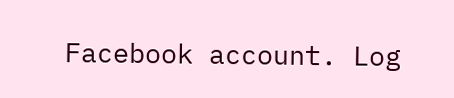Facebook account. Log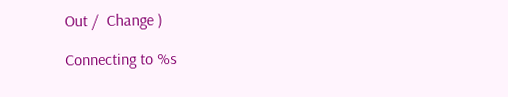Out /  Change )

Connecting to %s